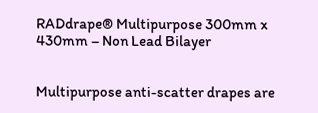RADdrape® Multipurpose 300mm x 430mm – Non Lead Bilayer


Multipurpose anti-scatter drapes are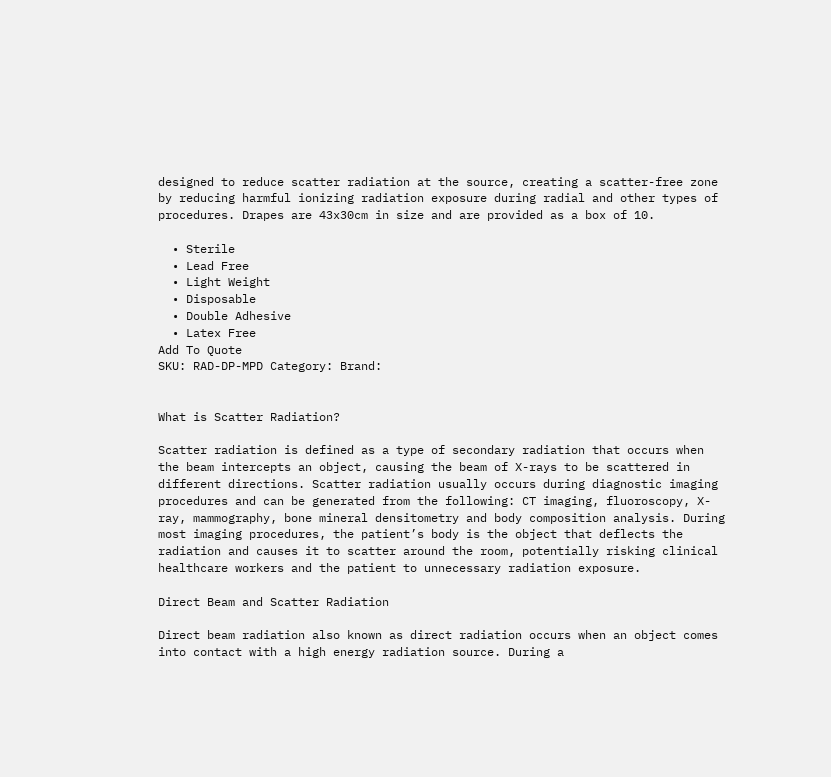designed to reduce scatter radiation at the source, creating a scatter-free zone by reducing harmful ionizing radiation exposure during radial and other types of procedures. Drapes are 43x30cm in size and are provided as a box of 10.

  • Sterile
  • Lead Free
  • Light Weight
  • Disposable
  • Double Adhesive
  • Latex Free
Add To Quote
SKU: RAD-DP-MPD Category: Brand:


What is Scatter Radiation?

Scatter radiation is defined as a type of secondary radiation that occurs when the beam intercepts an object, causing the beam of X-rays to be scattered in different directions. Scatter radiation usually occurs during diagnostic imaging procedures and can be generated from the following: CT imaging, fluoroscopy, X-ray, mammography, bone mineral densitometry and body composition analysis. During most imaging procedures, the patient’s body is the object that deflects the radiation and causes it to scatter around the room, potentially risking clinical healthcare workers and the patient to unnecessary radiation exposure.

Direct Beam and Scatter Radiation

Direct beam radiation also known as direct radiation occurs when an object comes into contact with a high energy radiation source. During a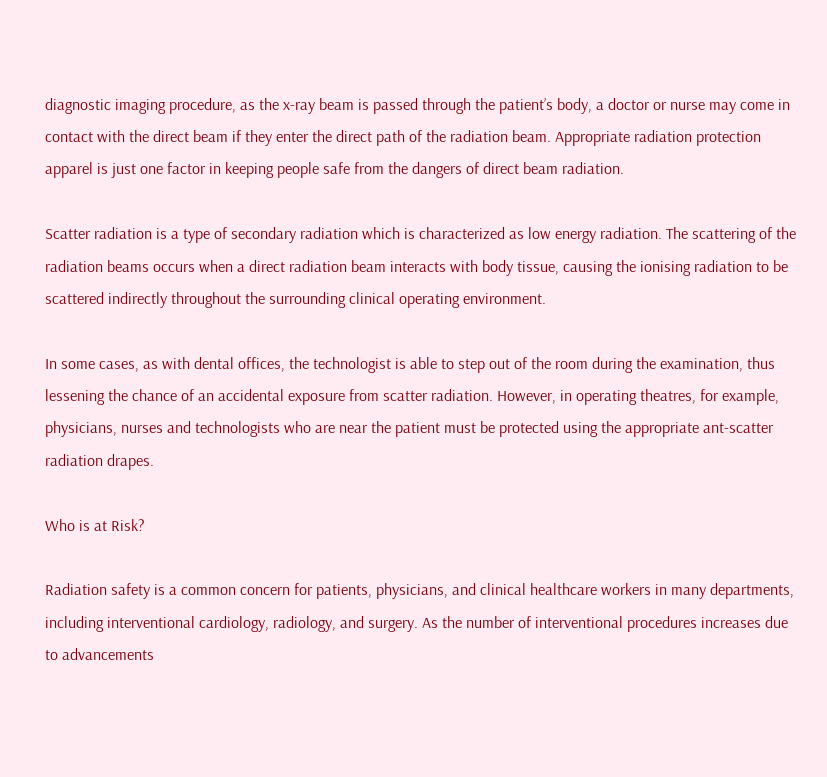diagnostic imaging procedure, as the x-ray beam is passed through the patient’s body, a doctor or nurse may come in contact with the direct beam if they enter the direct path of the radiation beam. Appropriate radiation protection apparel is just one factor in keeping people safe from the dangers of direct beam radiation.

Scatter radiation is a type of secondary radiation which is characterized as low energy radiation. The scattering of the radiation beams occurs when a direct radiation beam interacts with body tissue, causing the ionising radiation to be scattered indirectly throughout the surrounding clinical operating environment.

In some cases, as with dental offices, the technologist is able to step out of the room during the examination, thus lessening the chance of an accidental exposure from scatter radiation. However, in operating theatres, for example, physicians, nurses and technologists who are near the patient must be protected using the appropriate ant-scatter radiation drapes.

Who is at Risk?

Radiation safety is a common concern for patients, physicians, and clinical healthcare workers in many departments, including interventional cardiology, radiology, and surgery. As the number of interventional procedures increases due to advancements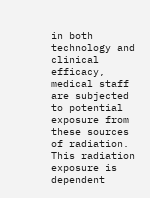in both technology and clinical efficacy, medical staff are subjected to potential exposure from these sources of radiation. This radiation exposure is dependent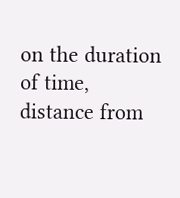on the duration of time, distance from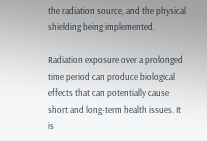the radiation source, and the physical shielding being implemented.

Radiation exposure over a prolonged time period can produce biological effects that can potentially cause short and long-term health issues. It is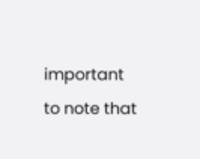important to note that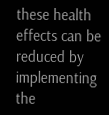these health effects can be reduced by implementing the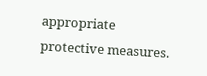appropriate protective measures.